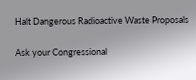Halt Dangerous Radioactive Waste Proposals

Ask your Congressional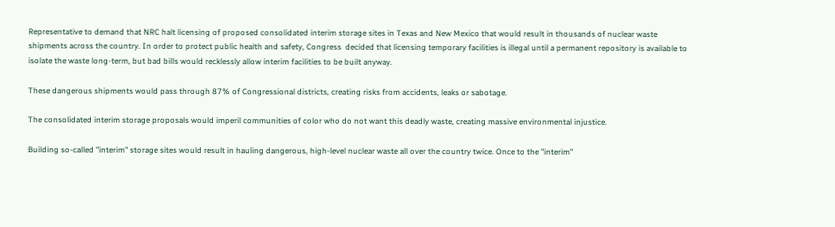Representative to demand that NRC halt licensing of proposed consolidated interim storage sites in Texas and New Mexico that would result in thousands of nuclear waste shipments across the country. In order to protect public health and safety, Congress  decided that licensing temporary facilities is illegal until a permanent repository is available to isolate the waste long-term, but bad bills would recklessly allow interim facilities to be built anyway.

These dangerous shipments would pass through 87% of Congressional districts, creating risks from accidents, leaks or sabotage.

The consolidated interim storage proposals would imperil communities of color who do not want this deadly waste, creating massive environmental injustice.

Building so-called "interim" storage sites would result in hauling dangerous, high-level nuclear waste all over the country twice. Once to the "interim"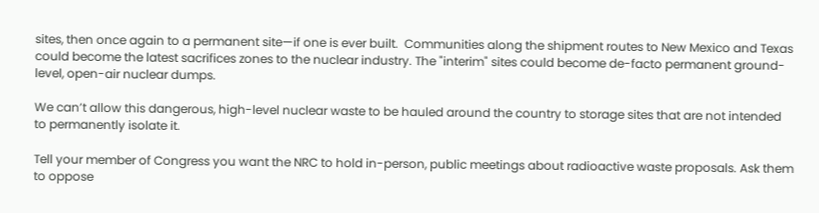sites, then once again to a permanent site—if one is ever built.  Communities along the shipment routes to New Mexico and Texas could become the latest sacrifices zones to the nuclear industry. The "interim" sites could become de-facto permanent ground-level, open-air nuclear dumps.

We can’t allow this dangerous, high-level nuclear waste to be hauled around the country to storage sites that are not intended to permanently isolate it.

Tell your member of Congress you want the NRC to hold in-person, public meetings about radioactive waste proposals. Ask them to oppose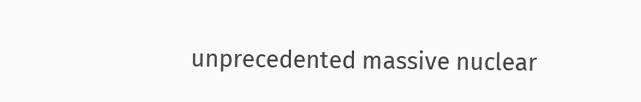unprecedented massive nuclear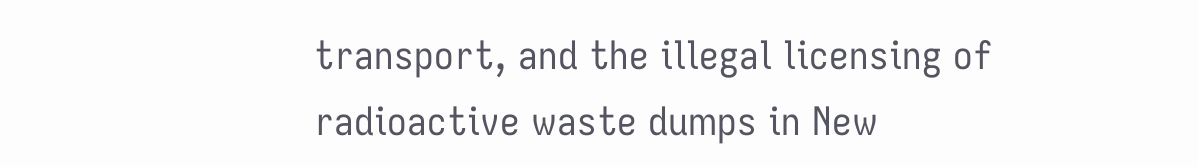transport, and the illegal licensing of radioactive waste dumps in New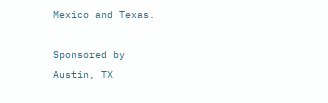Mexico and Texas.

Sponsored by
Austin, TX